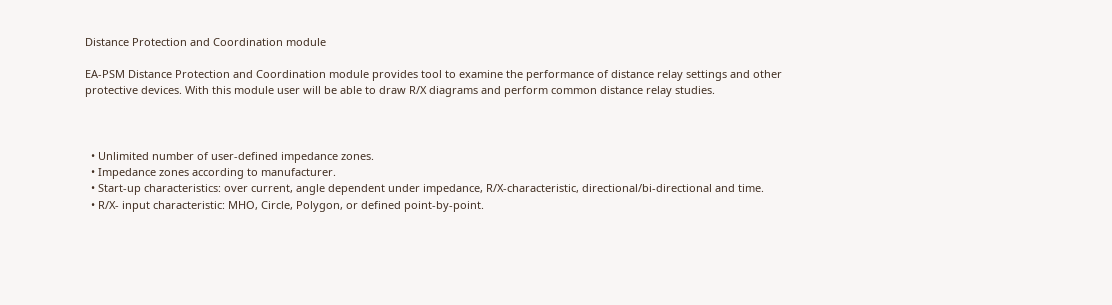Distance Protection and Coordination module

EA-PSM Distance Protection and Coordination module provides tool to examine the performance of distance relay settings and other protective devices. With this module user will be able to draw R/X diagrams and perform common distance relay studies.



  • Unlimited number of user-defined impedance zones.
  • Impedance zones according to manufacturer.
  • Start-up characteristics: over current, angle dependent under impedance, R/X-characteristic, directional/bi-directional and time.
  • R/X- input characteristic: MHO, Circle, Polygon, or defined point-by-point.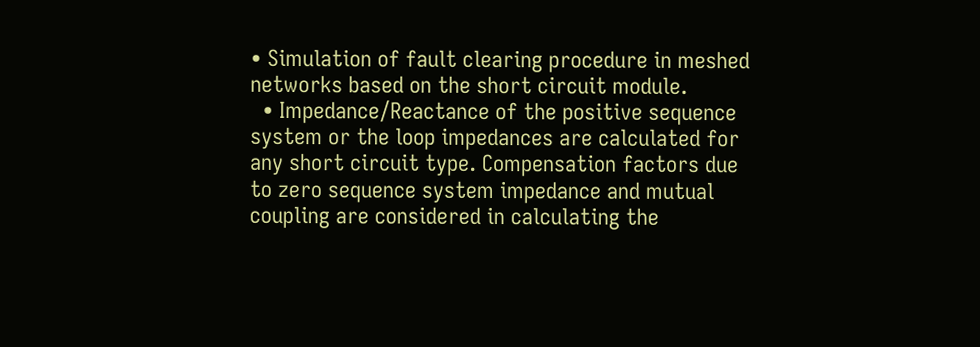• Simulation of fault clearing procedure in meshed networks based on the short circuit module.
  • Impedance/Reactance of the positive sequence system or the loop impedances are calculated for any short circuit type. Compensation factors due to zero sequence system impedance and mutual coupling are considered in calculating the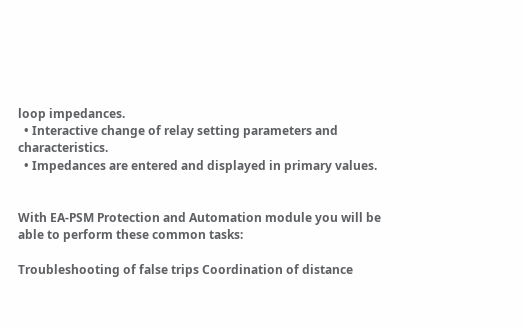loop impedances.
  • Interactive change of relay setting parameters and characteristics.
  • Impedances are entered and displayed in primary values.


With EA-PSM Protection and Automation module you will be able to perform these common tasks:

Troubleshooting of false trips Coordination of distance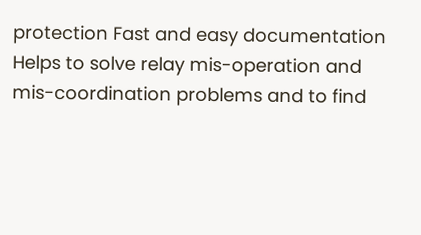protection Fast and easy documentation
Helps to solve relay mis-operation and mis-coordination problems and to find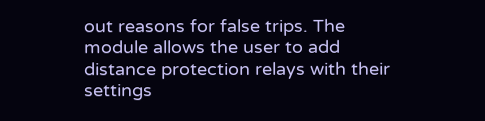out reasons for false trips. The module allows the user to add distance protection relays with their settings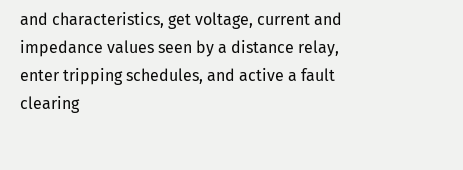and characteristics, get voltage, current and impedance values seen by a distance relay, enter tripping schedules, and active a fault clearing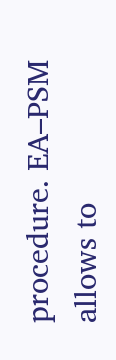procedure. EA–PSM allows to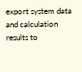export system data and calculation results to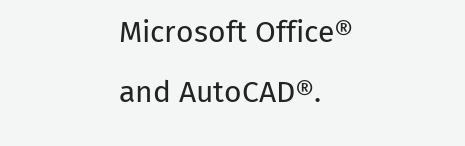Microsoft Office® and AutoCAD®.